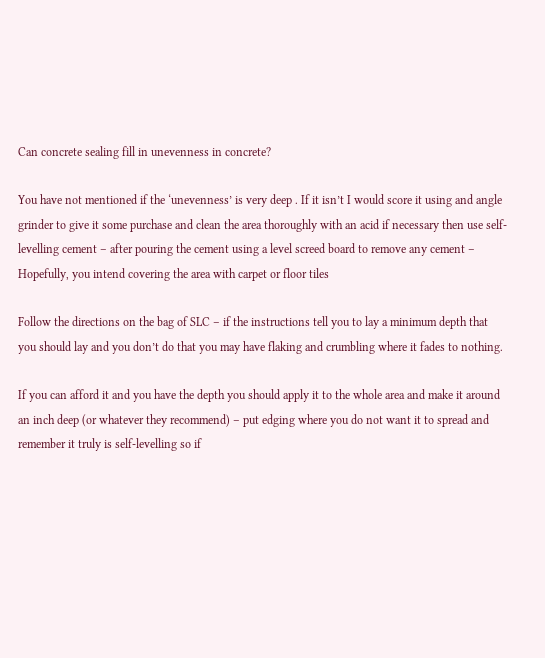Can concrete sealing fill in unevenness in concrete?

You have not mentioned if the ‘unevenness’ is very deep . If it isn’t I would score it using and angle grinder to give it some purchase and clean the area thoroughly with an acid if necessary then use self-levelling cement – after pouring the cement using a level screed board to remove any cement – Hopefully, you intend covering the area with carpet or floor tiles

Follow the directions on the bag of SLC – if the instructions tell you to lay a minimum depth that you should lay and you don’t do that you may have flaking and crumbling where it fades to nothing.

If you can afford it and you have the depth you should apply it to the whole area and make it around an inch deep (or whatever they recommend) – put edging where you do not want it to spread and remember it truly is self-levelling so if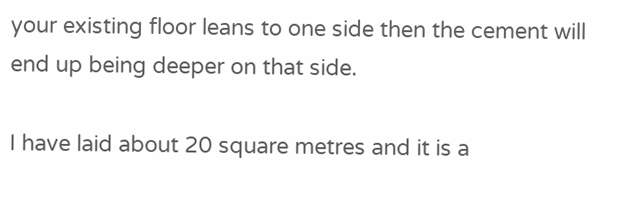your existing floor leans to one side then the cement will end up being deeper on that side.

I have laid about 20 square metres and it is a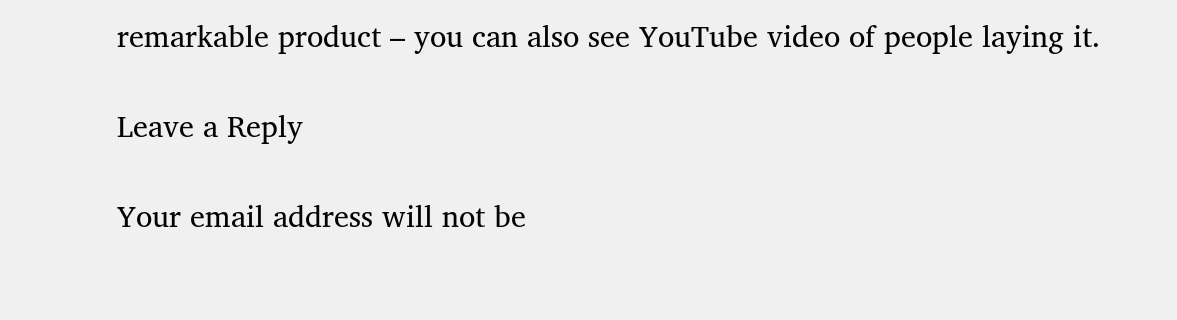remarkable product – you can also see YouTube video of people laying it.

Leave a Reply

Your email address will not be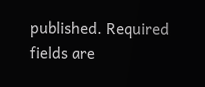published. Required fields are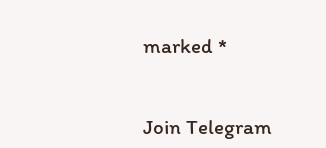marked *


Join Telegram